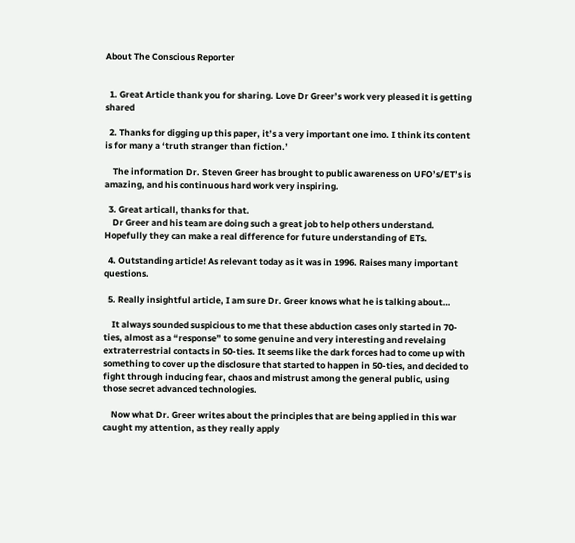About The Conscious Reporter


  1. Great Article thank you for sharing. Love Dr Greer’s work very pleased it is getting shared

  2. Thanks for digging up this paper, it’s a very important one imo. I think its content is for many a ‘truth stranger than fiction.’

    The information Dr. Steven Greer has brought to public awareness on UFO’s/ET’s is amazing, and his continuous hard work very inspiring.

  3. Great articall, thanks for that.
    Dr Greer and his team are doing such a great job to help others understand. Hopefully they can make a real difference for future understanding of ETs.

  4. Outstanding article! As relevant today as it was in 1996. Raises many important questions.

  5. Really insightful article, I am sure Dr. Greer knows what he is talking about…

    It always sounded suspicious to me that these abduction cases only started in 70-ties, almost as a “response” to some genuine and very interesting and revelaing extraterrestrial contacts in 50-ties. It seems like the dark forces had to come up with something to cover up the disclosure that started to happen in 50-ties, and decided to fight through inducing fear, chaos and mistrust among the general public, using those secret advanced technologies.

    Now what Dr. Greer writes about the principles that are being applied in this war caught my attention, as they really apply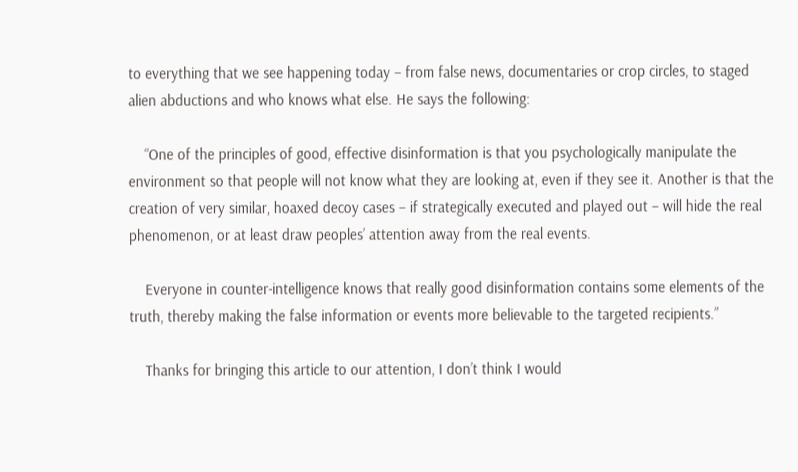to everything that we see happening today – from false news, documentaries or crop circles, to staged alien abductions and who knows what else. He says the following:

    “One of the principles of good, effective disinformation is that you psychologically manipulate the environment so that people will not know what they are looking at, even if they see it. Another is that the creation of very similar, hoaxed decoy cases – if strategically executed and played out – will hide the real phenomenon, or at least draw peoples’ attention away from the real events.

    Everyone in counter-intelligence knows that really good disinformation contains some elements of the truth, thereby making the false information or events more believable to the targeted recipients.”

    Thanks for bringing this article to our attention, I don’t think I would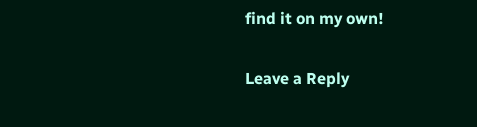find it on my own!

Leave a Reply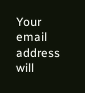Your email address will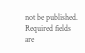not be published. Required fields are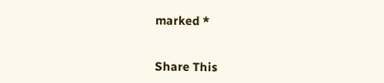marked *


Share This